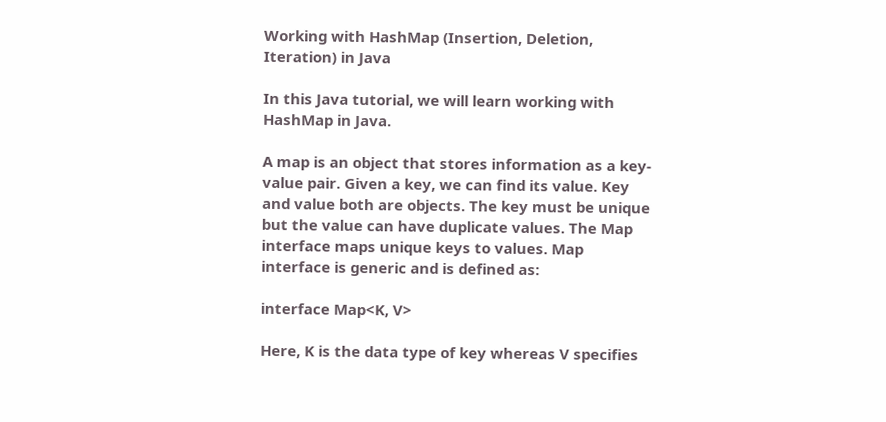Working with HashMap (Insertion, Deletion, Iteration) in Java

In this Java tutorial, we will learn working with HashMap in Java.

A map is an object that stores information as a key- value pair. Given a key, we can find its value. Key and value both are objects. The key must be unique but the value can have duplicate values. The Map interface maps unique keys to values. Map interface is generic and is defined as:

interface Map<K, V>

Here, K is the data type of key whereas V specifies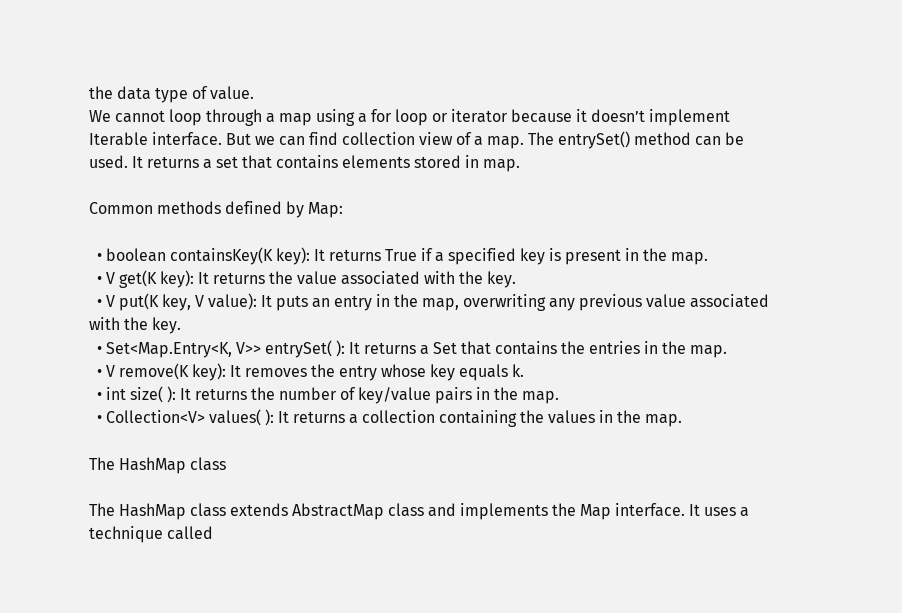the data type of value.
We cannot loop through a map using a for loop or iterator because it doesn’t implement Iterable interface. But we can find collection view of a map. The entrySet() method can be used. It returns a set that contains elements stored in map.

Common methods defined by Map:

  • boolean containsKey(K key): It returns True if a specified key is present in the map.
  • V get(K key): It returns the value associated with the key.
  • V put(K key, V value): It puts an entry in the map, overwriting any previous value associated with the key.
  • Set<Map.Entry<K, V>> entrySet( ): It returns a Set that contains the entries in the map.
  • V remove(K key): It removes the entry whose key equals k.
  • int size( ): It returns the number of key/value pairs in the map.
  • Collection<V> values( ): It returns a collection containing the values in the map.

The HashMap class

The HashMap class extends AbstractMap class and implements the Map interface. It uses a technique called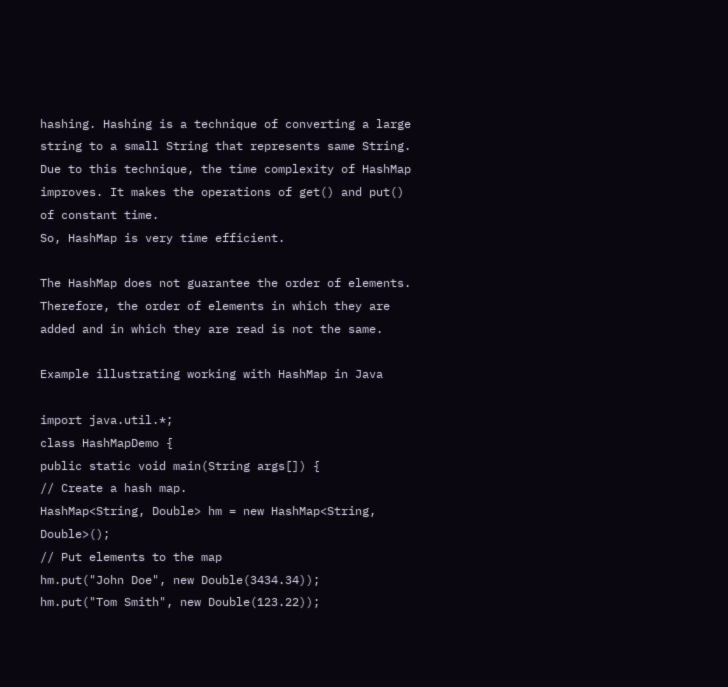hashing. Hashing is a technique of converting a large string to a small String that represents same String. Due to this technique, the time complexity of HashMap improves. It makes the operations of get() and put() of constant time.
So, HashMap is very time efficient.

The HashMap does not guarantee the order of elements. Therefore, the order of elements in which they are added and in which they are read is not the same.

Example illustrating working with HashMap in Java

import java.util.*;
class HashMapDemo {
public static void main(String args[]) {
// Create a hash map.
HashMap<String, Double> hm = new HashMap<String, Double>();
// Put elements to the map
hm.put("John Doe", new Double(3434.34));
hm.put("Tom Smith", new Double(123.22));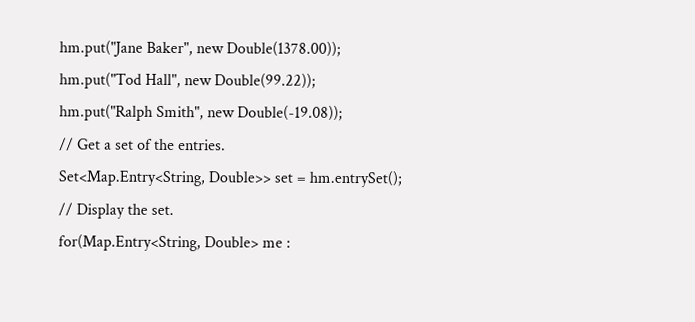hm.put("Jane Baker", new Double(1378.00));
hm.put("Tod Hall", new Double(99.22));
hm.put("Ralph Smith", new Double(-19.08));
// Get a set of the entries.
Set<Map.Entry<String, Double>> set = hm.entrySet();
// Display the set.
for(Map.Entry<String, Double> me :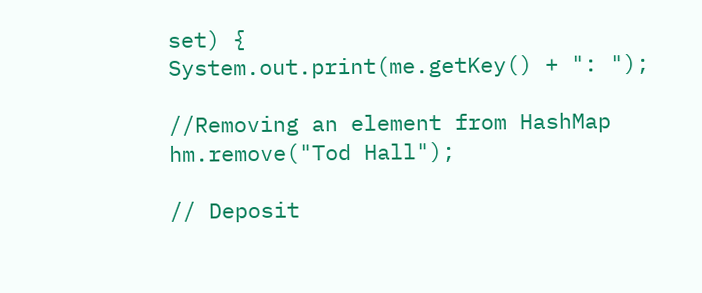set) {
System.out.print(me.getKey() + ": ");

//Removing an element from HashMap
hm.remove("Tod Hall");

// Deposit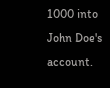1000 into John Doe's account.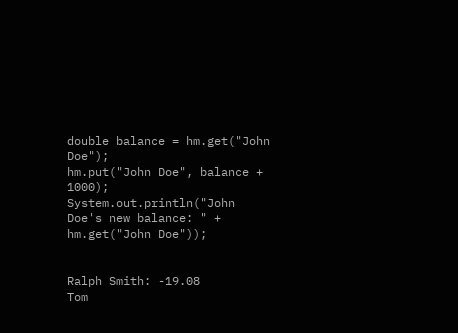double balance = hm.get("John Doe");
hm.put("John Doe", balance + 1000);
System.out.println("John Doe's new balance: " +
hm.get("John Doe"));


Ralph Smith: -19.08
Tom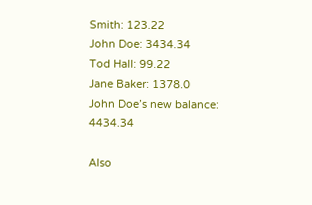Smith: 123.22
John Doe: 3434.34
Tod Hall: 99.22
Jane Baker: 1378.0
John Doe’s new balance: 4434.34

Also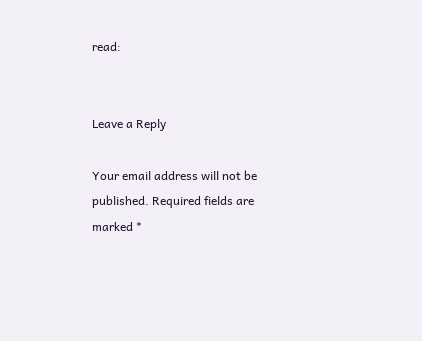read:


Leave a Reply

Your email address will not be published. Required fields are marked *